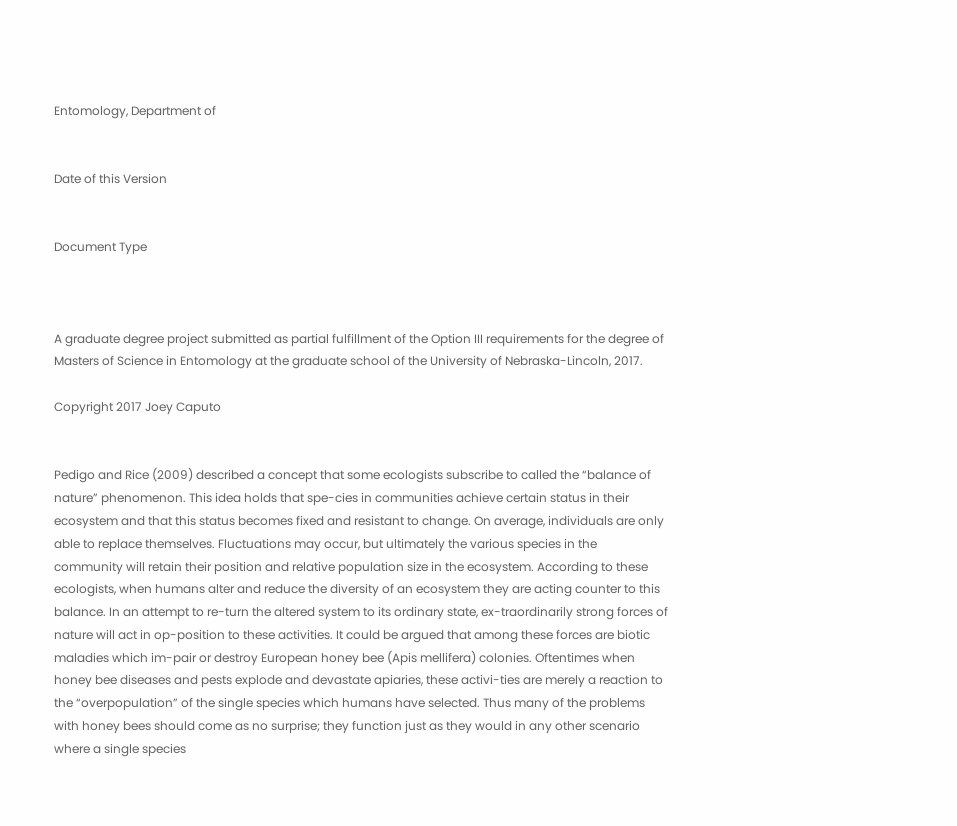Entomology, Department of


Date of this Version


Document Type



A graduate degree project submitted as partial fulfillment of the Option III requirements for the degree of Masters of Science in Entomology at the graduate school of the University of Nebraska-Lincoln, 2017.

Copyright 2017 Joey Caputo


Pedigo and Rice (2009) described a concept that some ecologists subscribe to called the “balance of nature” phenomenon. This idea holds that spe-cies in communities achieve certain status in their ecosystem and that this status becomes fixed and resistant to change. On average, individuals are only able to replace themselves. Fluctuations may occur, but ultimately the various species in the community will retain their position and relative population size in the ecosystem. According to these ecologists, when humans alter and reduce the diversity of an ecosystem they are acting counter to this balance. In an attempt to re-turn the altered system to its ordinary state, ex-traordinarily strong forces of nature will act in op-position to these activities. It could be argued that among these forces are biotic maladies which im-pair or destroy European honey bee (Apis mellifera) colonies. Oftentimes when honey bee diseases and pests explode and devastate apiaries, these activi-ties are merely a reaction to the “overpopulation” of the single species which humans have selected. Thus many of the problems with honey bees should come as no surprise; they function just as they would in any other scenario where a single species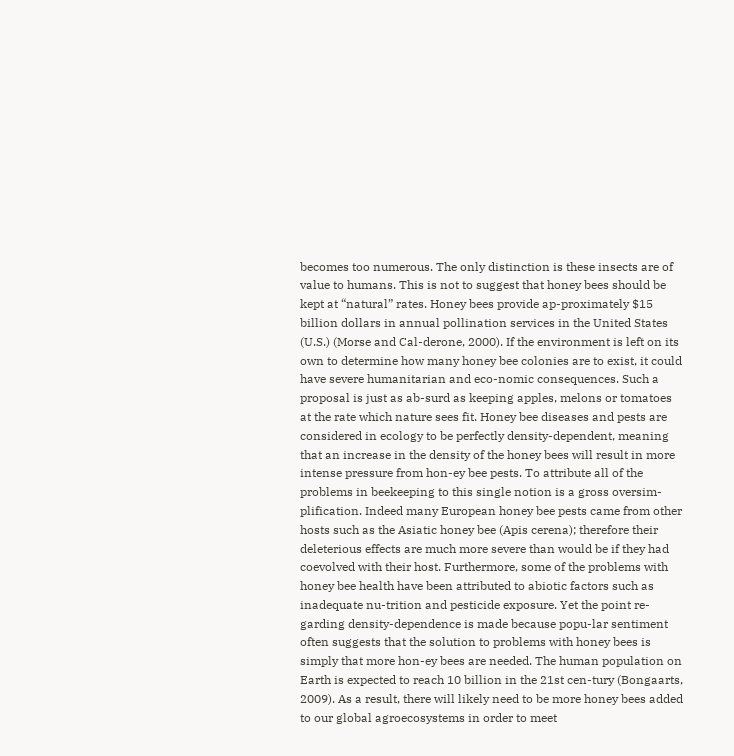becomes too numerous. The only distinction is these insects are of value to humans. This is not to suggest that honey bees should be kept at “natural” rates. Honey bees provide ap-proximately $15 billion dollars in annual pollination services in the United States (U.S.) (Morse and Cal-derone, 2000). If the environment is left on its own to determine how many honey bee colonies are to exist, it could have severe humanitarian and eco-nomic consequences. Such a proposal is just as ab-surd as keeping apples, melons or tomatoes at the rate which nature sees fit. Honey bee diseases and pests are considered in ecology to be perfectly density-dependent, meaning that an increase in the density of the honey bees will result in more intense pressure from hon-ey bee pests. To attribute all of the problems in beekeeping to this single notion is a gross oversim-plification. Indeed many European honey bee pests came from other hosts such as the Asiatic honey bee (Apis cerena); therefore their deleterious effects are much more severe than would be if they had coevolved with their host. Furthermore, some of the problems with honey bee health have been attributed to abiotic factors such as inadequate nu-trition and pesticide exposure. Yet the point re-garding density-dependence is made because popu-lar sentiment often suggests that the solution to problems with honey bees is simply that more hon-ey bees are needed. The human population on Earth is expected to reach 10 billion in the 21st cen-tury (Bongaarts, 2009). As a result, there will likely need to be more honey bees added to our global agroecosystems in order to meet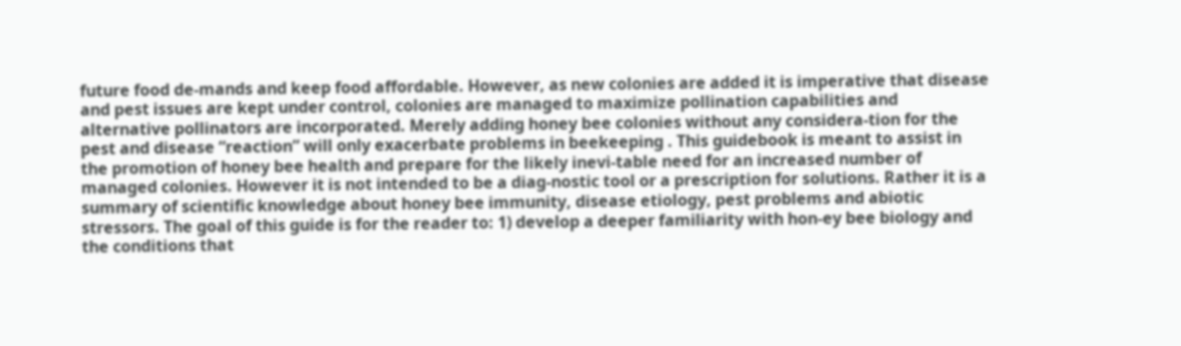future food de-mands and keep food affordable. However, as new colonies are added it is imperative that disease and pest issues are kept under control, colonies are managed to maximize pollination capabilities and alternative pollinators are incorporated. Merely adding honey bee colonies without any considera-tion for the pest and disease “reaction” will only exacerbate problems in beekeeping . This guidebook is meant to assist in the promotion of honey bee health and prepare for the likely inevi-table need for an increased number of managed colonies. However it is not intended to be a diag-nostic tool or a prescription for solutions. Rather it is a summary of scientific knowledge about honey bee immunity, disease etiology, pest problems and abiotic stressors. The goal of this guide is for the reader to: 1) develop a deeper familiarity with hon-ey bee biology and the conditions that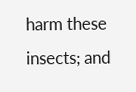harm these insects; and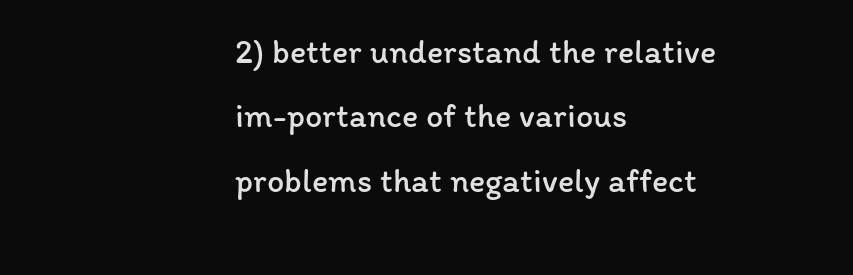2) better understand the relative im-portance of the various problems that negatively affect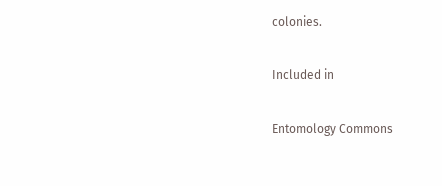colonies.

Included in

Entomology Commons